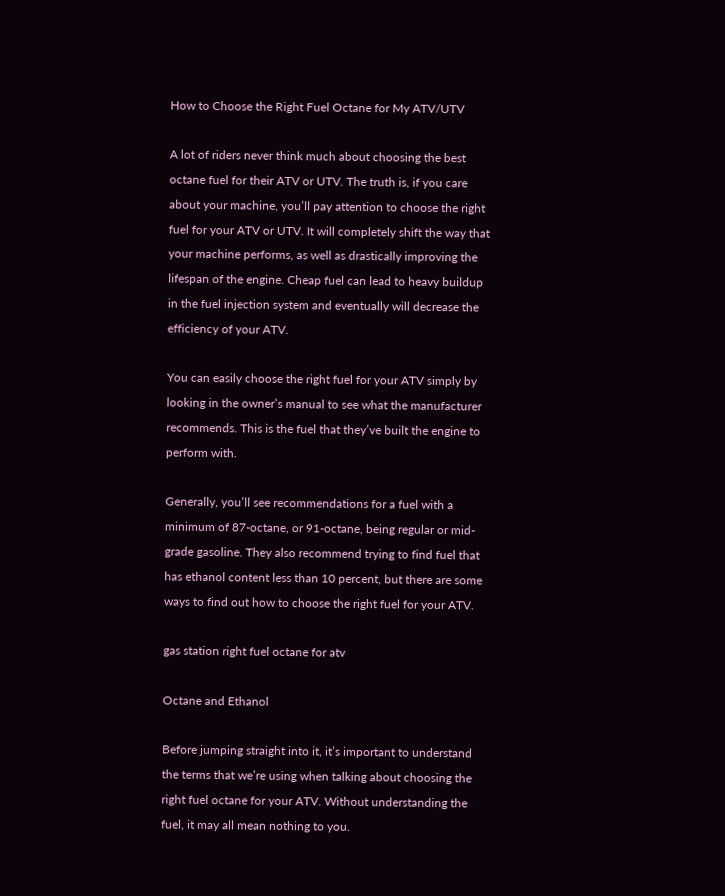How to Choose the Right Fuel Octane for My ATV/UTV

A lot of riders never think much about choosing the best octane fuel for their ATV or UTV. The truth is, if you care about your machine, you’ll pay attention to choose the right fuel for your ATV or UTV. It will completely shift the way that your machine performs, as well as drastically improving the lifespan of the engine. Cheap fuel can lead to heavy buildup in the fuel injection system and eventually will decrease the efficiency of your ATV.

You can easily choose the right fuel for your ATV simply by looking in the owner’s manual to see what the manufacturer recommends. This is the fuel that they’ve built the engine to perform with.

Generally, you’ll see recommendations for a fuel with a minimum of 87-octane, or 91-octane, being regular or mid-grade gasoline. They also recommend trying to find fuel that has ethanol content less than 10 percent, but there are some ways to find out how to choose the right fuel for your ATV.

gas station right fuel octane for atv

Octane and Ethanol

Before jumping straight into it, it’s important to understand the terms that we’re using when talking about choosing the right fuel octane for your ATV. Without understanding the fuel, it may all mean nothing to you.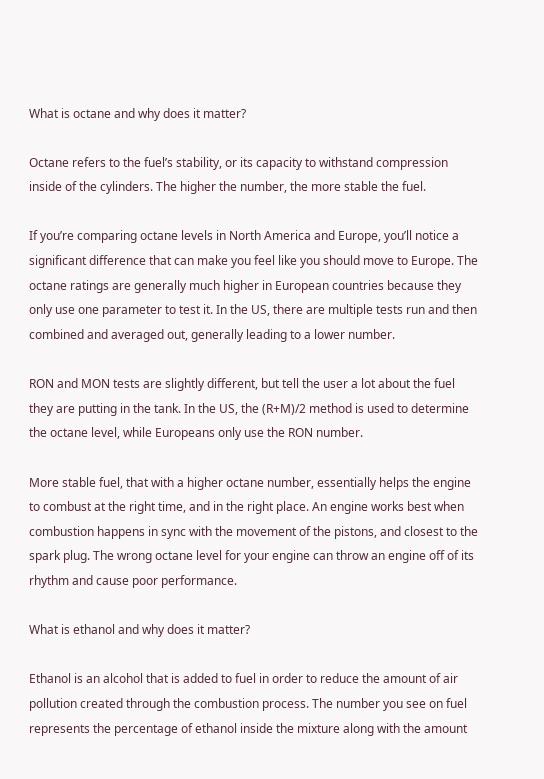What is octane and why does it matter?

Octane refers to the fuel’s stability, or its capacity to withstand compression inside of the cylinders. The higher the number, the more stable the fuel.

If you’re comparing octane levels in North America and Europe, you’ll notice a significant difference that can make you feel like you should move to Europe. The octane ratings are generally much higher in European countries because they only use one parameter to test it. In the US, there are multiple tests run and then combined and averaged out, generally leading to a lower number.

RON and MON tests are slightly different, but tell the user a lot about the fuel they are putting in the tank. In the US, the (R+M)/2 method is used to determine the octane level, while Europeans only use the RON number.

More stable fuel, that with a higher octane number, essentially helps the engine to combust at the right time, and in the right place. An engine works best when combustion happens in sync with the movement of the pistons, and closest to the spark plug. The wrong octane level for your engine can throw an engine off of its rhythm and cause poor performance.

What is ethanol and why does it matter?

Ethanol is an alcohol that is added to fuel in order to reduce the amount of air pollution created through the combustion process. The number you see on fuel represents the percentage of ethanol inside the mixture along with the amount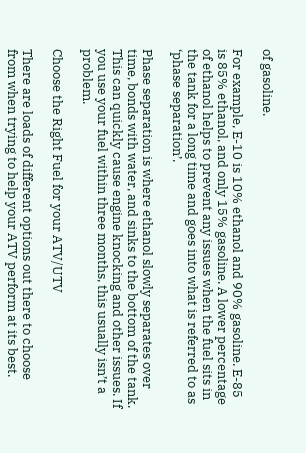of gasoline.

For example, E-10 is 10% ethanol and 90% gasoline. E-85 is 85% ethanol, and only 15% gasoline. A lower percentage of ethanol helps to prevent any issues when the fuel sits in the tank for a long time and goes into what is referred to as ‘phase separation’.

Phase separation is where ethanol slowly separates over time, bonds with water, and sinks to the bottom of the tank. This can quickly cause engine knocking and other issues. If you use your fuel within three months, this usually isn’t a problem.

Choose the Right Fuel for your ATV/UTV

There are loads of different options out there to choose from when trying to help your ATV perform at its best.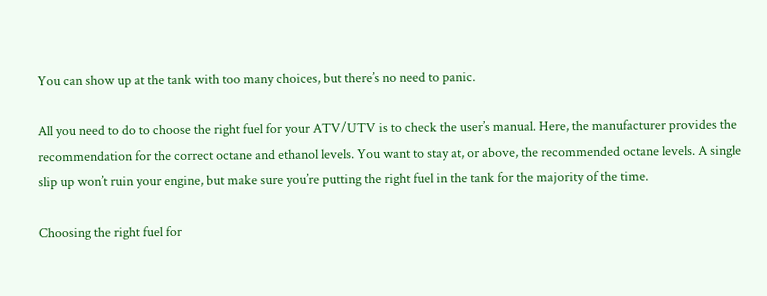You can show up at the tank with too many choices, but there’s no need to panic.

All you need to do to choose the right fuel for your ATV/UTV is to check the user’s manual. Here, the manufacturer provides the recommendation for the correct octane and ethanol levels. You want to stay at, or above, the recommended octane levels. A single slip up won’t ruin your engine, but make sure you’re putting the right fuel in the tank for the majority of the time.

Choosing the right fuel for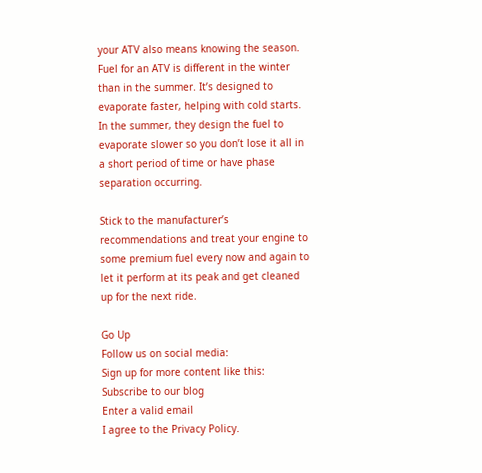your ATV also means knowing the season. Fuel for an ATV is different in the winter than in the summer. It’s designed to evaporate faster, helping with cold starts. In the summer, they design the fuel to evaporate slower so you don’t lose it all in a short period of time or have phase separation occurring.

Stick to the manufacturer’s recommendations and treat your engine to some premium fuel every now and again to let it perform at its peak and get cleaned up for the next ride.

Go Up
Follow us on social media:
Sign up for more content like this:
Subscribe to our blog
Enter a valid email
I agree to the Privacy Policy.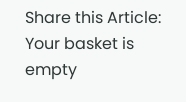Share this Article:
Your basket is empty